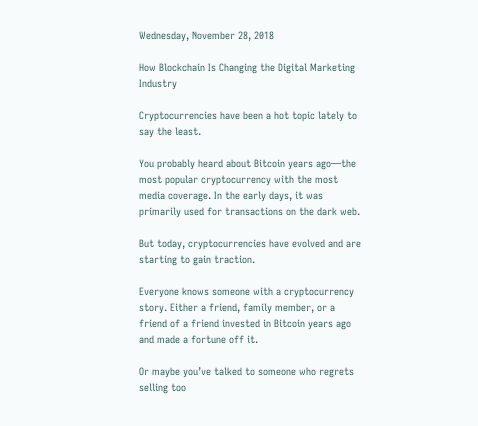Wednesday, November 28, 2018

How Blockchain Is Changing the Digital Marketing Industry

Cryptocurrencies have been a hot topic lately to say the least.

You probably heard about Bitcoin years ago—the most popular cryptocurrency with the most media coverage. In the early days, it was primarily used for transactions on the dark web.

But today, cryptocurrencies have evolved and are starting to gain traction.

Everyone knows someone with a cryptocurrency story. Either a friend, family member, or a friend of a friend invested in Bitcoin years ago and made a fortune off it.

Or maybe you’ve talked to someone who regrets selling too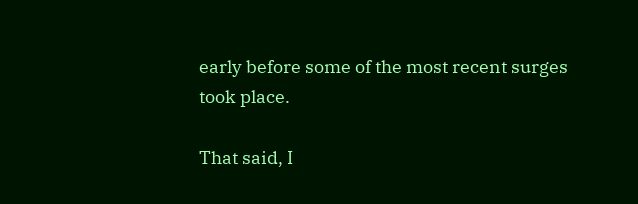early before some of the most recent surges took place.

That said, I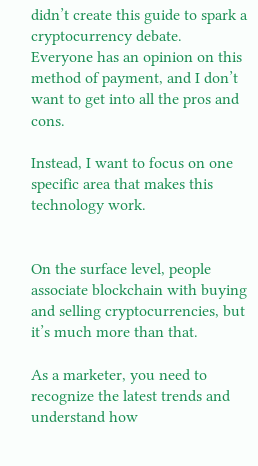didn’t create this guide to spark a cryptocurrency debate. Everyone has an opinion on this method of payment, and I don’t want to get into all the pros and cons.

Instead, I want to focus on one specific area that makes this technology work.


On the surface level, people associate blockchain with buying and selling cryptocurrencies, but it’s much more than that.

As a marketer, you need to recognize the latest trends and understand how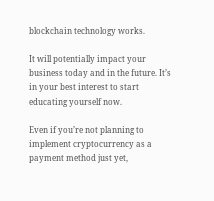blockchain technology works.

It will potentially impact your business today and in the future. It’s in your best interest to start educating yourself now.

Even if you’re not planning to implement cryptocurrency as a payment method just yet,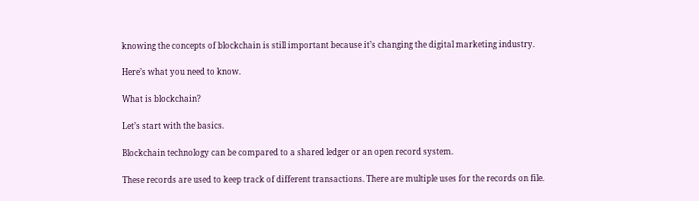knowing the concepts of blockchain is still important because it’s changing the digital marketing industry.

Here’s what you need to know.

What is blockchain?

Let’s start with the basics.

Blockchain technology can be compared to a shared ledger or an open record system.

These records are used to keep track of different transactions. There are multiple uses for the records on file.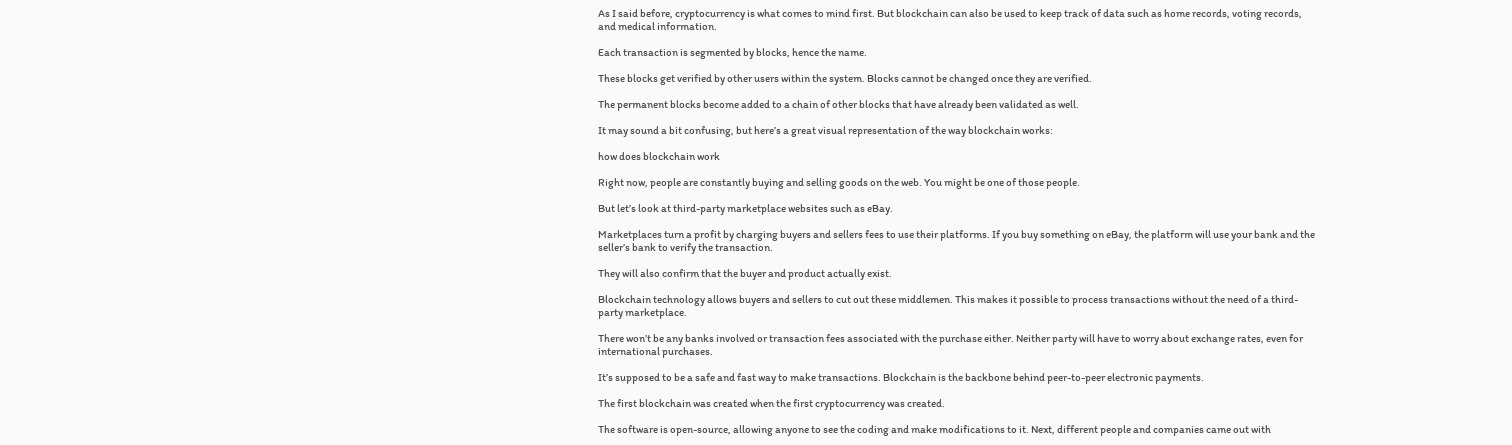As I said before, cryptocurrency is what comes to mind first. But blockchain can also be used to keep track of data such as home records, voting records, and medical information.

Each transaction is segmented by blocks, hence the name.

These blocks get verified by other users within the system. Blocks cannot be changed once they are verified.

The permanent blocks become added to a chain of other blocks that have already been validated as well.

It may sound a bit confusing, but here’s a great visual representation of the way blockchain works:

how does blockchain work

Right now, people are constantly buying and selling goods on the web. You might be one of those people.

But let’s look at third-party marketplace websites such as eBay.

Marketplaces turn a profit by charging buyers and sellers fees to use their platforms. If you buy something on eBay, the platform will use your bank and the seller’s bank to verify the transaction.

They will also confirm that the buyer and product actually exist.

Blockchain technology allows buyers and sellers to cut out these middlemen. This makes it possible to process transactions without the need of a third-party marketplace.

There won’t be any banks involved or transaction fees associated with the purchase either. Neither party will have to worry about exchange rates, even for international purchases.

It’s supposed to be a safe and fast way to make transactions. Blockchain is the backbone behind peer-to-peer electronic payments.

The first blockchain was created when the first cryptocurrency was created.

The software is open-source, allowing anyone to see the coding and make modifications to it. Next, different people and companies came out with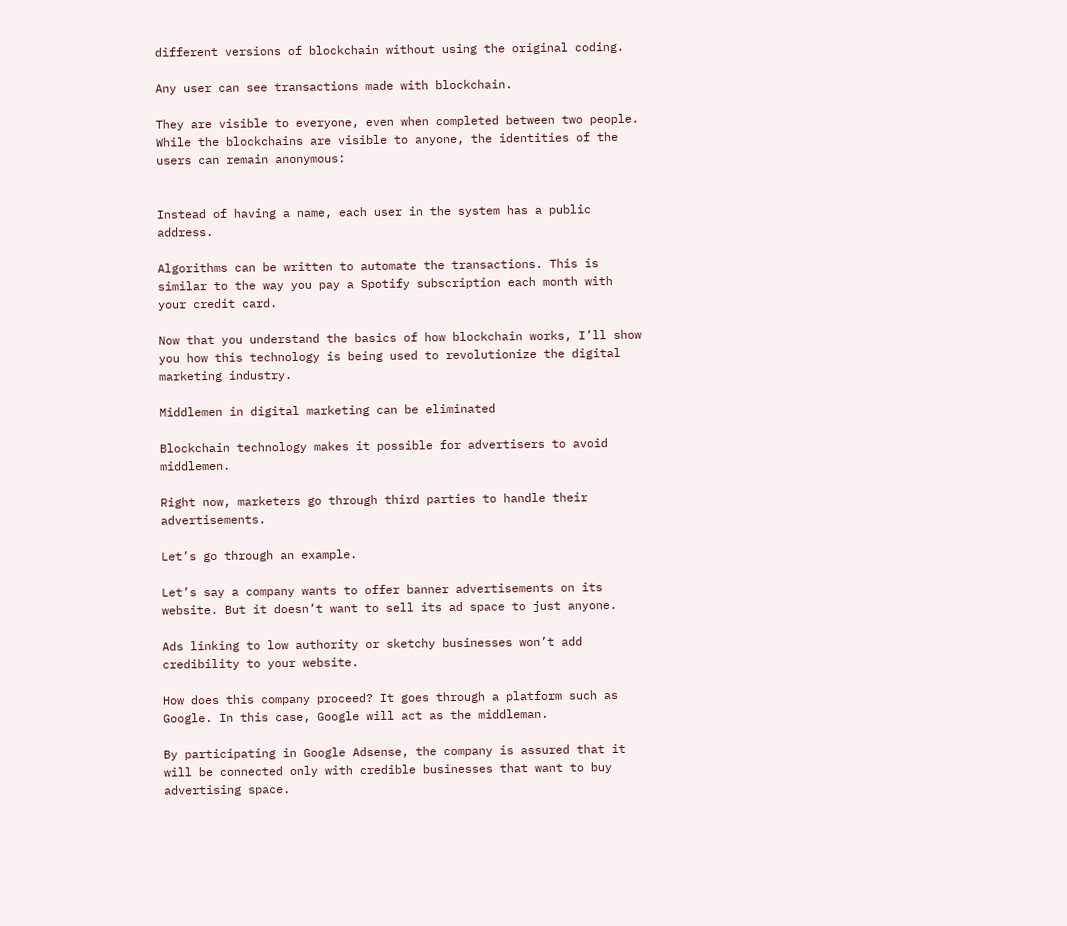different versions of blockchain without using the original coding.

Any user can see transactions made with blockchain.

They are visible to everyone, even when completed between two people. While the blockchains are visible to anyone, the identities of the users can remain anonymous:


Instead of having a name, each user in the system has a public address.

Algorithms can be written to automate the transactions. This is similar to the way you pay a Spotify subscription each month with your credit card.

Now that you understand the basics of how blockchain works, I’ll show you how this technology is being used to revolutionize the digital marketing industry.

Middlemen in digital marketing can be eliminated

Blockchain technology makes it possible for advertisers to avoid middlemen.

Right now, marketers go through third parties to handle their advertisements.

Let’s go through an example.

Let’s say a company wants to offer banner advertisements on its website. But it doesn’t want to sell its ad space to just anyone.

Ads linking to low authority or sketchy businesses won’t add credibility to your website.

How does this company proceed? It goes through a platform such as Google. In this case, Google will act as the middleman.

By participating in Google Adsense, the company is assured that it will be connected only with credible businesses that want to buy advertising space.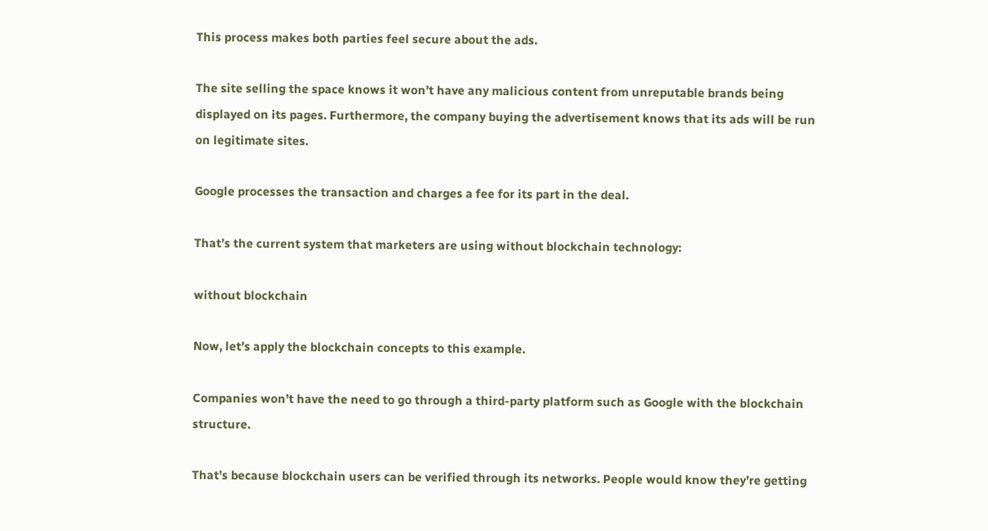This process makes both parties feel secure about the ads.

The site selling the space knows it won’t have any malicious content from unreputable brands being displayed on its pages. Furthermore, the company buying the advertisement knows that its ads will be run on legitimate sites.

Google processes the transaction and charges a fee for its part in the deal.

That’s the current system that marketers are using without blockchain technology:

without blockchain

Now, let’s apply the blockchain concepts to this example.

Companies won’t have the need to go through a third-party platform such as Google with the blockchain structure.

That’s because blockchain users can be verified through its networks. People would know they’re getting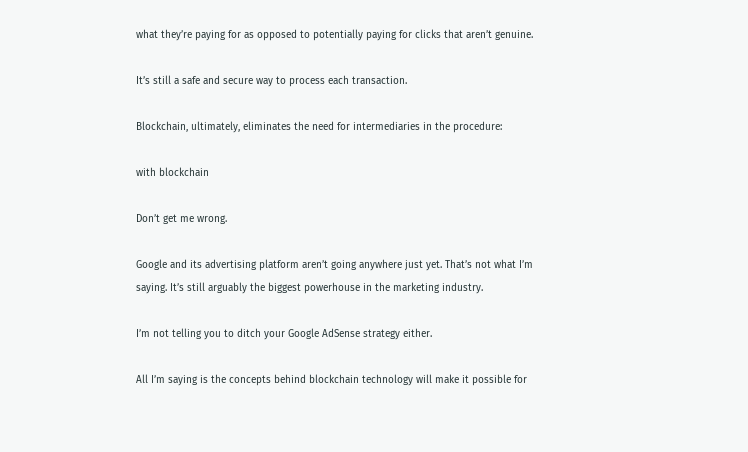what they’re paying for as opposed to potentially paying for clicks that aren’t genuine.

It’s still a safe and secure way to process each transaction.

Blockchain, ultimately, eliminates the need for intermediaries in the procedure:

with blockchain

Don’t get me wrong.

Google and its advertising platform aren’t going anywhere just yet. That’s not what I’m saying. It’s still arguably the biggest powerhouse in the marketing industry.

I’m not telling you to ditch your Google AdSense strategy either.

All I’m saying is the concepts behind blockchain technology will make it possible for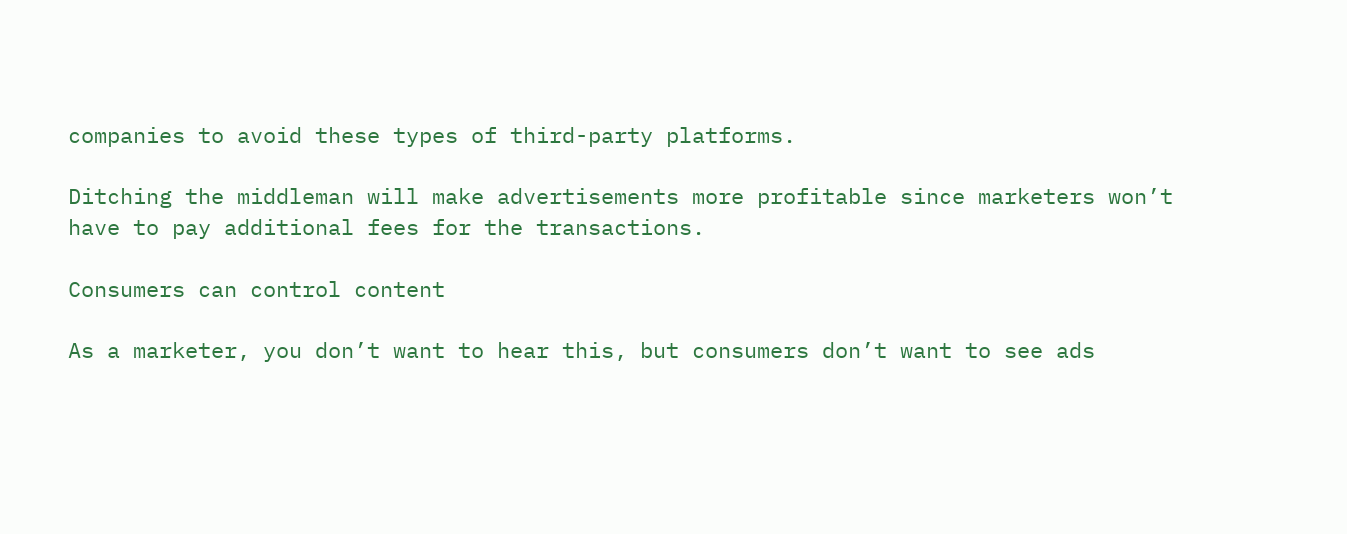companies to avoid these types of third-party platforms.

Ditching the middleman will make advertisements more profitable since marketers won’t have to pay additional fees for the transactions.

Consumers can control content

As a marketer, you don’t want to hear this, but consumers don’t want to see ads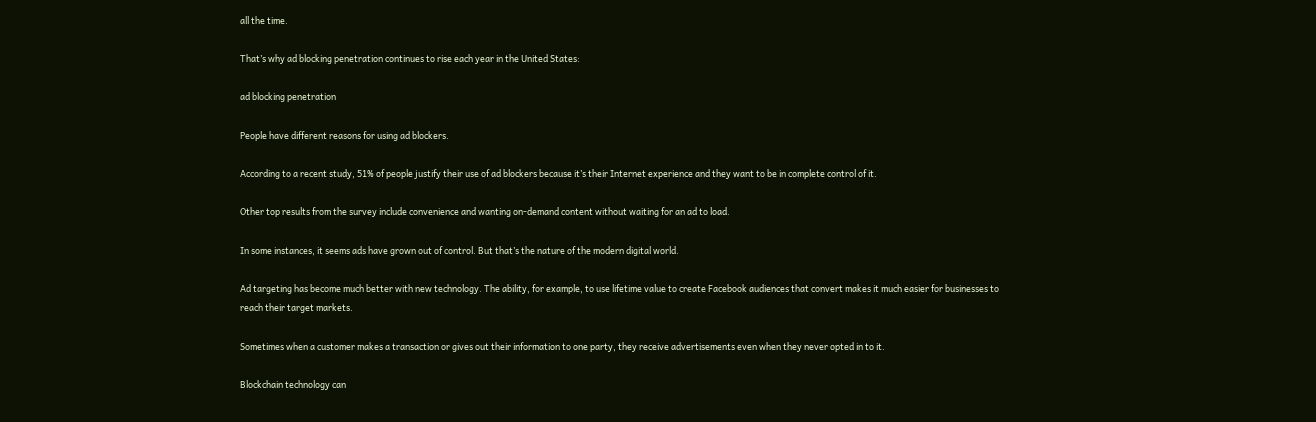all the time.

That’s why ad blocking penetration continues to rise each year in the United States:

ad blocking penetration

People have different reasons for using ad blockers.

According to a recent study, 51% of people justify their use of ad blockers because it’s their Internet experience and they want to be in complete control of it.

Other top results from the survey include convenience and wanting on-demand content without waiting for an ad to load.

In some instances, it seems ads have grown out of control. But that’s the nature of the modern digital world.

Ad targeting has become much better with new technology. The ability, for example, to use lifetime value to create Facebook audiences that convert makes it much easier for businesses to reach their target markets.

Sometimes when a customer makes a transaction or gives out their information to one party, they receive advertisements even when they never opted in to it.

Blockchain technology can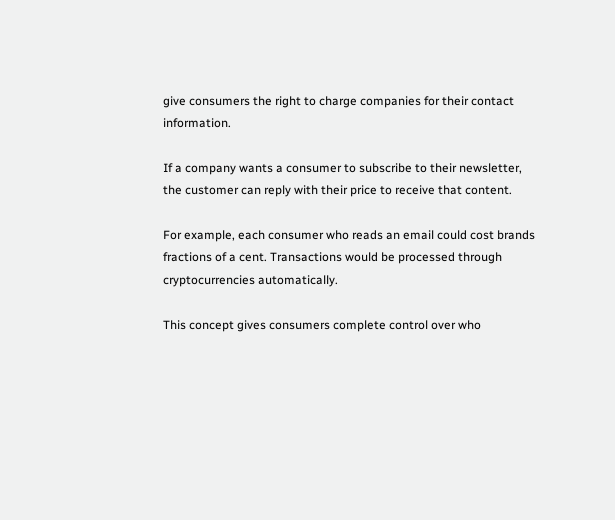give consumers the right to charge companies for their contact information.

If a company wants a consumer to subscribe to their newsletter, the customer can reply with their price to receive that content.

For example, each consumer who reads an email could cost brands fractions of a cent. Transactions would be processed through cryptocurrencies automatically.

This concept gives consumers complete control over who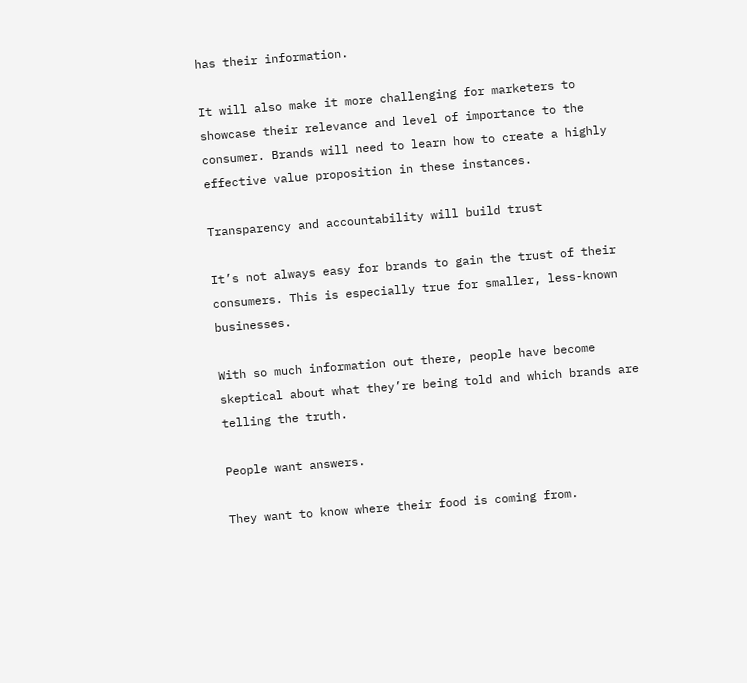has their information.

It will also make it more challenging for marketers to showcase their relevance and level of importance to the consumer. Brands will need to learn how to create a highly effective value proposition in these instances.

Transparency and accountability will build trust

It’s not always easy for brands to gain the trust of their consumers. This is especially true for smaller, less-known businesses.

With so much information out there, people have become skeptical about what they’re being told and which brands are telling the truth.

People want answers.

They want to know where their food is coming from.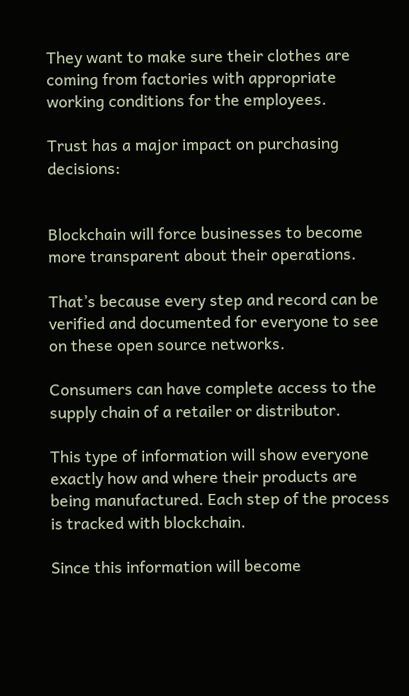They want to make sure their clothes are coming from factories with appropriate working conditions for the employees.

Trust has a major impact on purchasing decisions:


Blockchain will force businesses to become more transparent about their operations.

That’s because every step and record can be verified and documented for everyone to see on these open source networks.

Consumers can have complete access to the supply chain of a retailer or distributor.

This type of information will show everyone exactly how and where their products are being manufactured. Each step of the process is tracked with blockchain.

Since this information will become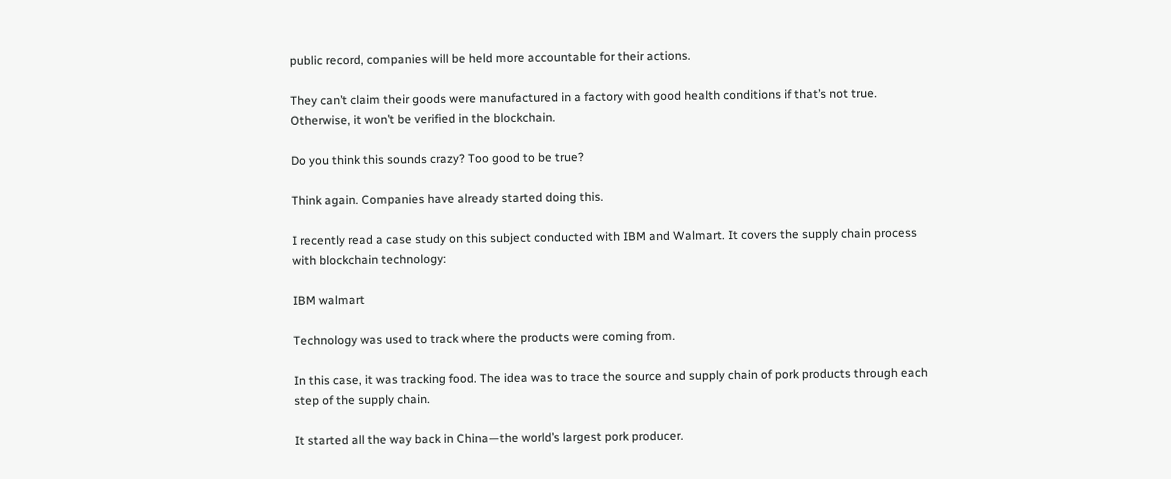public record, companies will be held more accountable for their actions.

They can’t claim their goods were manufactured in a factory with good health conditions if that’s not true. Otherwise, it won’t be verified in the blockchain.

Do you think this sounds crazy? Too good to be true?

Think again. Companies have already started doing this.

I recently read a case study on this subject conducted with IBM and Walmart. It covers the supply chain process with blockchain technology:

IBM walmart

Technology was used to track where the products were coming from.

In this case, it was tracking food. The idea was to trace the source and supply chain of pork products through each step of the supply chain.

It started all the way back in China—the world’s largest pork producer.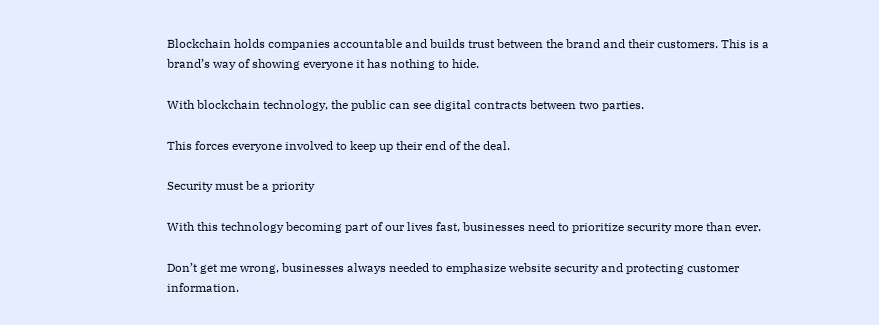Blockchain holds companies accountable and builds trust between the brand and their customers. This is a brand’s way of showing everyone it has nothing to hide.

With blockchain technology, the public can see digital contracts between two parties.

This forces everyone involved to keep up their end of the deal.

Security must be a priority

With this technology becoming part of our lives fast, businesses need to prioritize security more than ever.

Don’t get me wrong, businesses always needed to emphasize website security and protecting customer information.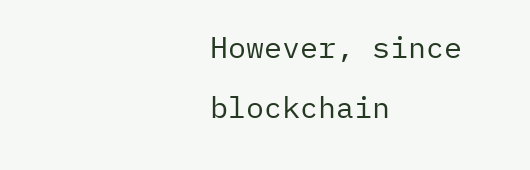However, since blockchain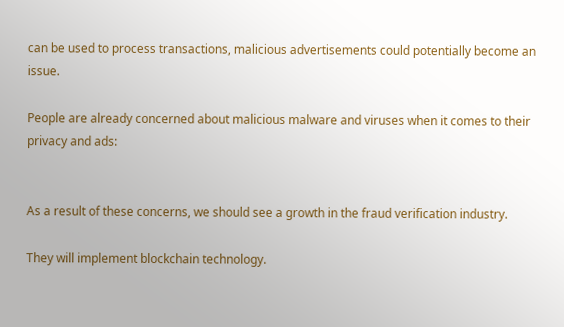can be used to process transactions, malicious advertisements could potentially become an issue.

People are already concerned about malicious malware and viruses when it comes to their privacy and ads:


As a result of these concerns, we should see a growth in the fraud verification industry.

They will implement blockchain technology.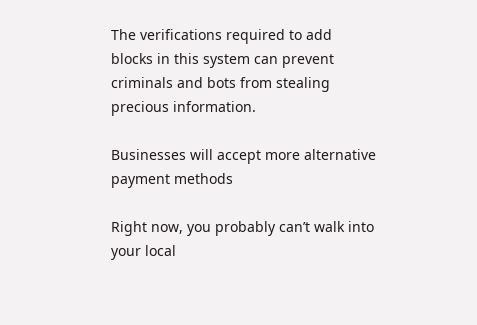The verifications required to add blocks in this system can prevent criminals and bots from stealing precious information.

Businesses will accept more alternative payment methods

Right now, you probably can’t walk into your local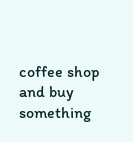coffee shop and buy something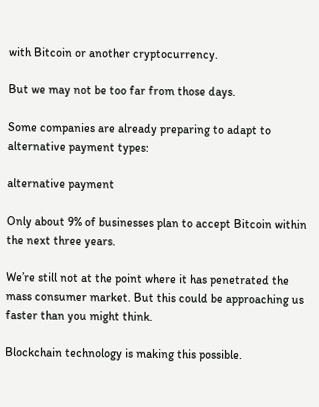with Bitcoin or another cryptocurrency.

But we may not be too far from those days.

Some companies are already preparing to adapt to alternative payment types:

alternative payment

Only about 9% of businesses plan to accept Bitcoin within the next three years.

We’re still not at the point where it has penetrated the mass consumer market. But this could be approaching us faster than you might think.

Blockchain technology is making this possible.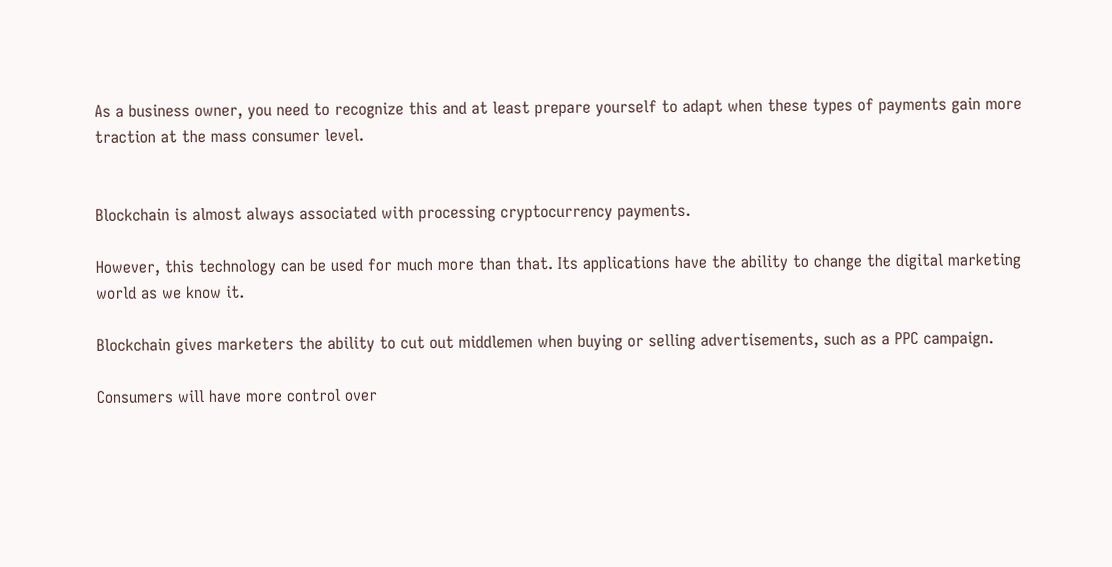As a business owner, you need to recognize this and at least prepare yourself to adapt when these types of payments gain more traction at the mass consumer level.


Blockchain is almost always associated with processing cryptocurrency payments.

However, this technology can be used for much more than that. Its applications have the ability to change the digital marketing world as we know it.

Blockchain gives marketers the ability to cut out middlemen when buying or selling advertisements, such as a PPC campaign.

Consumers will have more control over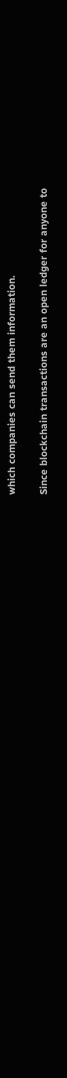which companies can send them information.

Since blockchain transactions are an open ledger for anyone to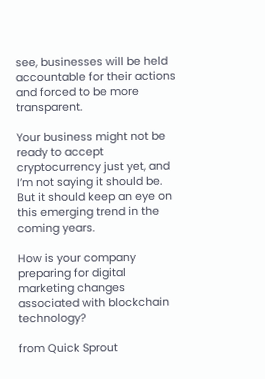see, businesses will be held accountable for their actions and forced to be more transparent.

Your business might not be ready to accept cryptocurrency just yet, and I’m not saying it should be. But it should keep an eye on this emerging trend in the coming years.

How is your company preparing for digital marketing changes associated with blockchain technology?

from Quick Sprout